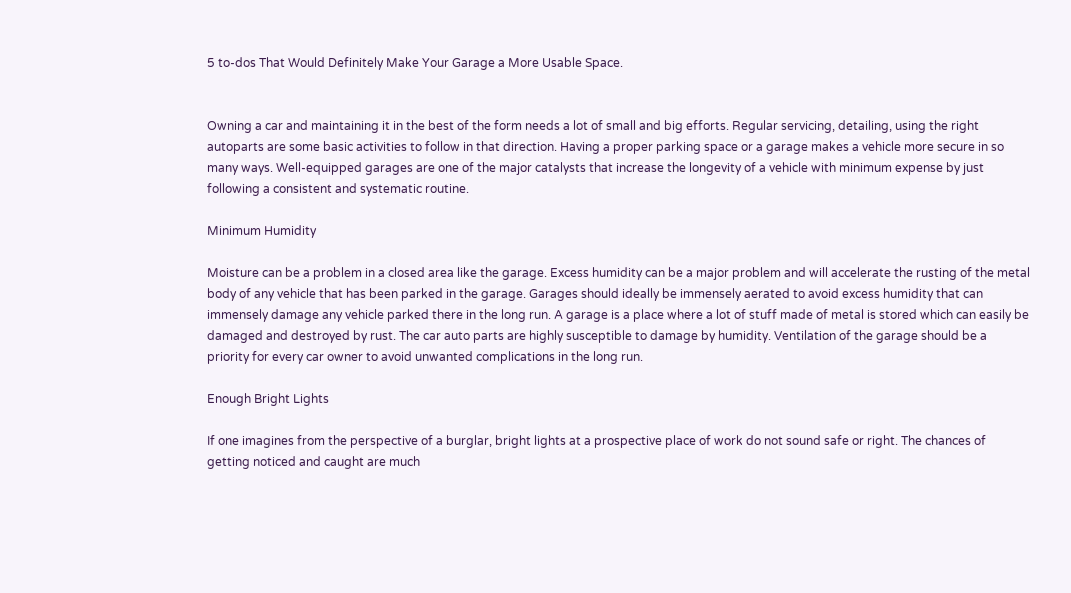5 to-dos That Would Definitely Make Your Garage a More Usable Space.


Owning a car and maintaining it in the best of the form needs a lot of small and big efforts. Regular servicing, detailing, using the right autoparts are some basic activities to follow in that direction. Having a proper parking space or a garage makes a vehicle more secure in so many ways. Well-equipped garages are one of the major catalysts that increase the longevity of a vehicle with minimum expense by just following a consistent and systematic routine.

Minimum Humidity

Moisture can be a problem in a closed area like the garage. Excess humidity can be a major problem and will accelerate the rusting of the metal body of any vehicle that has been parked in the garage. Garages should ideally be immensely aerated to avoid excess humidity that can immensely damage any vehicle parked there in the long run. A garage is a place where a lot of stuff made of metal is stored which can easily be damaged and destroyed by rust. The car auto parts are highly susceptible to damage by humidity. Ventilation of the garage should be a priority for every car owner to avoid unwanted complications in the long run.

Enough Bright Lights

If one imagines from the perspective of a burglar, bright lights at a prospective place of work do not sound safe or right. The chances of getting noticed and caught are much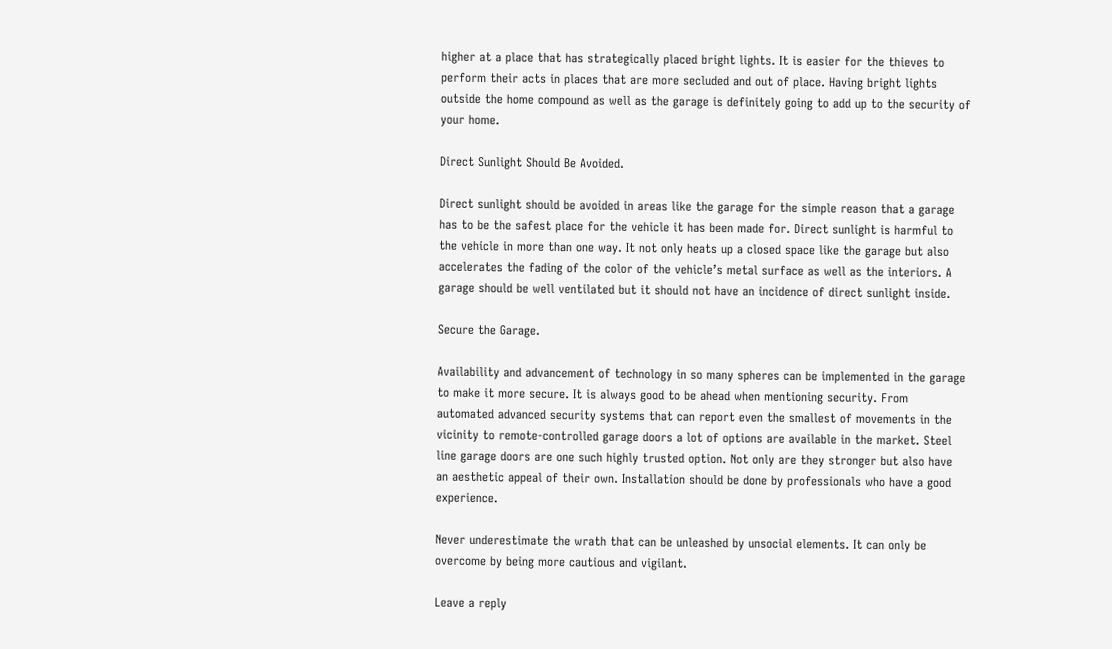higher at a place that has strategically placed bright lights. It is easier for the thieves to perform their acts in places that are more secluded and out of place. Having bright lights outside the home compound as well as the garage is definitely going to add up to the security of your home.

Direct Sunlight Should Be Avoided.

Direct sunlight should be avoided in areas like the garage for the simple reason that a garage has to be the safest place for the vehicle it has been made for. Direct sunlight is harmful to the vehicle in more than one way. It not only heats up a closed space like the garage but also accelerates the fading of the color of the vehicle’s metal surface as well as the interiors. A garage should be well ventilated but it should not have an incidence of direct sunlight inside.

Secure the Garage.

Availability and advancement of technology in so many spheres can be implemented in the garage to make it more secure. It is always good to be ahead when mentioning security. From automated advanced security systems that can report even the smallest of movements in the vicinity to remote-controlled garage doors a lot of options are available in the market. Steel line garage doors are one such highly trusted option. Not only are they stronger but also have an aesthetic appeal of their own. Installation should be done by professionals who have a good experience.

Never underestimate the wrath that can be unleashed by unsocial elements. It can only be overcome by being more cautious and vigilant.

Leave a reply